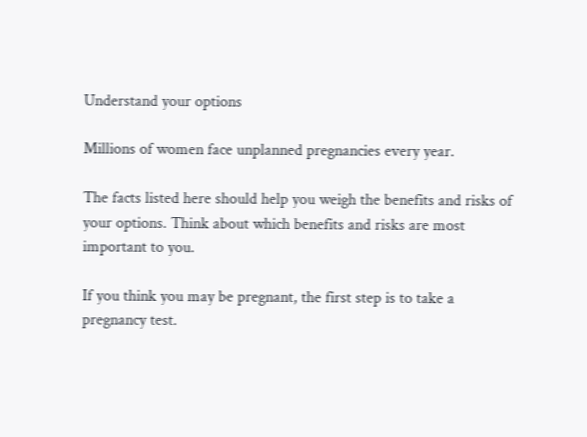Understand your options

Millions of women face unplanned pregnancies every year.

The facts listed here should help you weigh the benefits and risks of your options. Think about which benefits and risks are most important to you.

If you think you may be pregnant, the first step is to take a pregnancy test.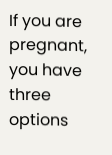If you are pregnant, you have three options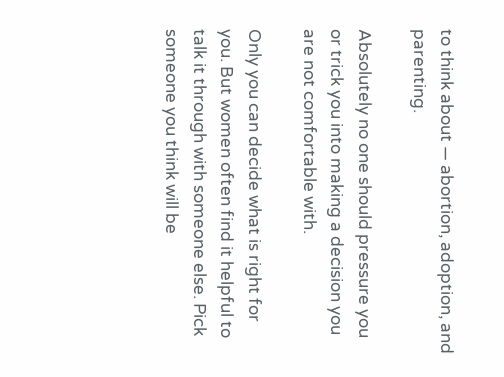to think about — abortion, adoption, and parenting.

Absolutely no one should pressure you or trick you into making a decision you are not comfortable with.

Only you can decide what is right for you. But women often find it helpful to talk it through with someone else. Pick someone you think will be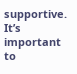supportive. It’s important to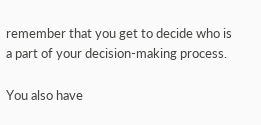remember that you get to decide who is a part of your decision-making process.

You also have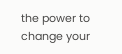the power to change your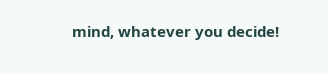mind, whatever you decide!